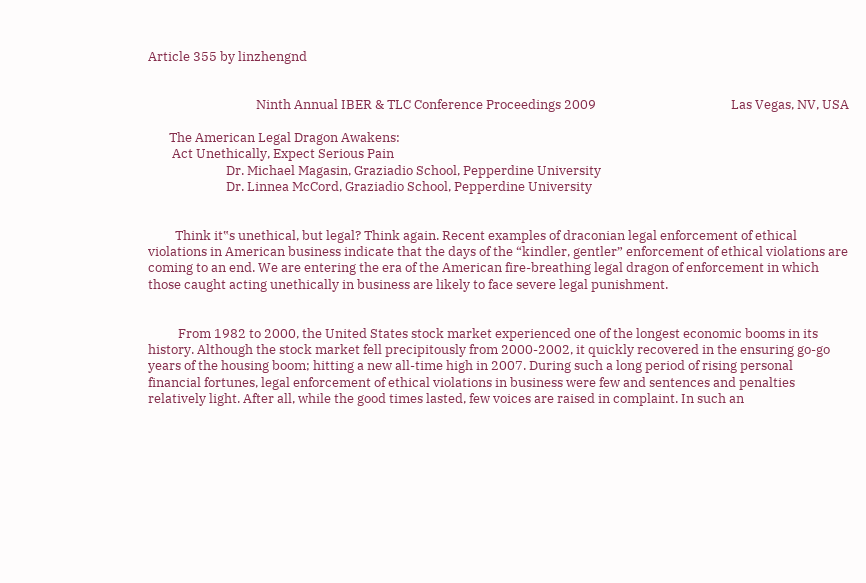Article 355 by linzhengnd


                                    Ninth Annual IBER & TLC Conference Proceedings 2009                                             Las Vegas, NV, USA

       The American Legal Dragon Awakens:
        Act Unethically, Expect Serious Pain
                          Dr. Michael Magasin, Graziadio School, Pepperdine University
                          Dr. Linnea McCord, Graziadio School, Pepperdine University


         Think it‟s unethical, but legal? Think again. Recent examples of draconian legal enforcement of ethical
violations in American business indicate that the days of the “kindler, gentler” enforcement of ethical violations are
coming to an end. We are entering the era of the American fire-breathing legal dragon of enforcement in which
those caught acting unethically in business are likely to face severe legal punishment.


          From 1982 to 2000, the United States stock market experienced one of the longest economic booms in its
history. Although the stock market fell precipitously from 2000-2002, it quickly recovered in the ensuring go-go
years of the housing boom; hitting a new all-time high in 2007. During such a long period of rising personal
financial fortunes, legal enforcement of ethical violations in business were few and sentences and penalties
relatively light. After all, while the good times lasted, few voices are raised in complaint. In such an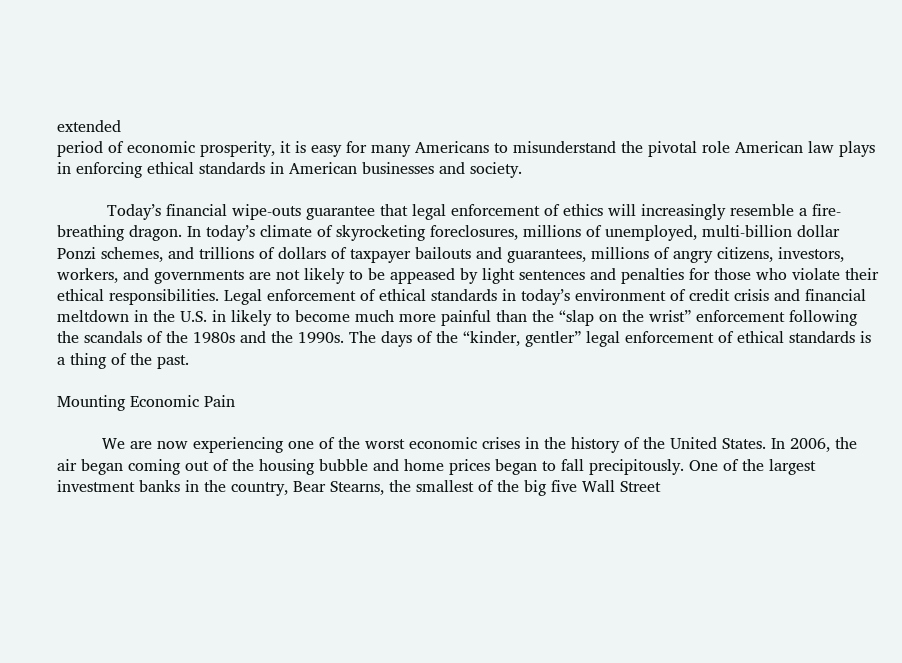extended
period of economic prosperity, it is easy for many Americans to misunderstand the pivotal role American law plays
in enforcing ethical standards in American businesses and society.

          Today’s financial wipe-outs guarantee that legal enforcement of ethics will increasingly resemble a fire-
breathing dragon. In today’s climate of skyrocketing foreclosures, millions of unemployed, multi-billion dollar
Ponzi schemes, and trillions of dollars of taxpayer bailouts and guarantees, millions of angry citizens, investors,
workers, and governments are not likely to be appeased by light sentences and penalties for those who violate their
ethical responsibilities. Legal enforcement of ethical standards in today’s environment of credit crisis and financial
meltdown in the U.S. in likely to become much more painful than the “slap on the wrist” enforcement following
the scandals of the 1980s and the 1990s. The days of the “kinder, gentler” legal enforcement of ethical standards is
a thing of the past.

Mounting Economic Pain

         We are now experiencing one of the worst economic crises in the history of the United States. In 2006, the
air began coming out of the housing bubble and home prices began to fall precipitously. One of the largest
investment banks in the country, Bear Stearns, the smallest of the big five Wall Street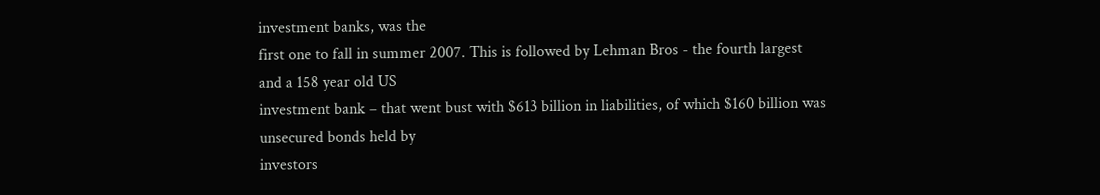investment banks, was the
first one to fall in summer 2007. This is followed by Lehman Bros - the fourth largest and a 158 year old US
investment bank – that went bust with $613 billion in liabilities, of which $160 billion was unsecured bonds held by
investors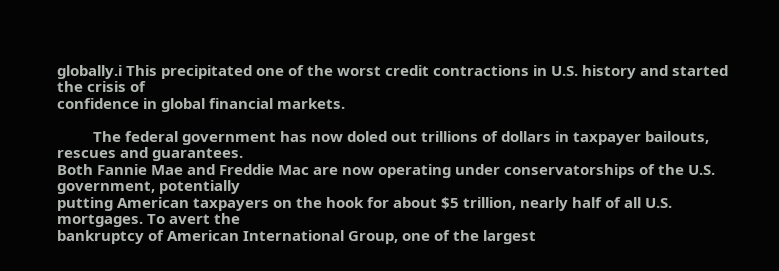globally.i This precipitated one of the worst credit contractions in U.S. history and started the crisis of
confidence in global financial markets.

         The federal government has now doled out trillions of dollars in taxpayer bailouts, rescues and guarantees.
Both Fannie Mae and Freddie Mac are now operating under conservatorships of the U.S. government, potentially
putting American taxpayers on the hook for about $5 trillion, nearly half of all U.S. mortgages. To avert the
bankruptcy of American International Group, one of the largest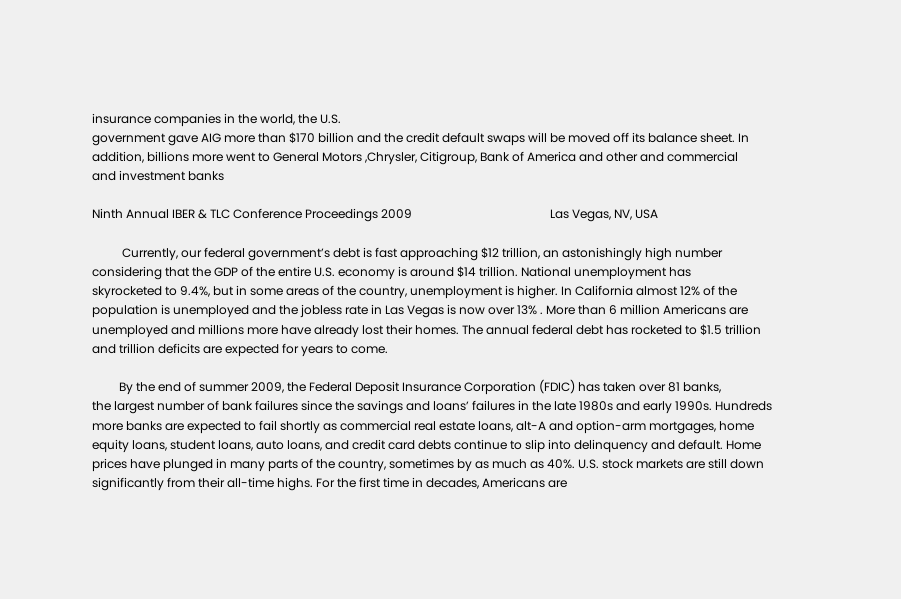insurance companies in the world, the U.S.
government gave AIG more than $170 billion and the credit default swaps will be moved off its balance sheet. In
addition, billions more went to General Motors ,Chrysler, Citigroup, Bank of America and other and commercial
and investment banks

Ninth Annual IBER & TLC Conference Proceedings 2009                                              Las Vegas, NV, USA

          Currently, our federal government’s debt is fast approaching $12 trillion, an astonishingly high number
considering that the GDP of the entire U.S. economy is around $14 trillion. National unemployment has
skyrocketed to 9.4%, but in some areas of the country, unemployment is higher. In California almost 12% of the
population is unemployed and the jobless rate in Las Vegas is now over 13% . More than 6 million Americans are
unemployed and millions more have already lost their homes. The annual federal debt has rocketed to $1.5 trillion
and trillion deficits are expected for years to come.

         By the end of summer 2009, the Federal Deposit Insurance Corporation (FDIC) has taken over 81 banks,
the largest number of bank failures since the savings and loans’ failures in the late 1980s and early 1990s. Hundreds
more banks are expected to fail shortly as commercial real estate loans, alt-A and option-arm mortgages, home
equity loans, student loans, auto loans, and credit card debts continue to slip into delinquency and default. Home
prices have plunged in many parts of the country, sometimes by as much as 40%. U.S. stock markets are still down
significantly from their all-time highs. For the first time in decades, Americans are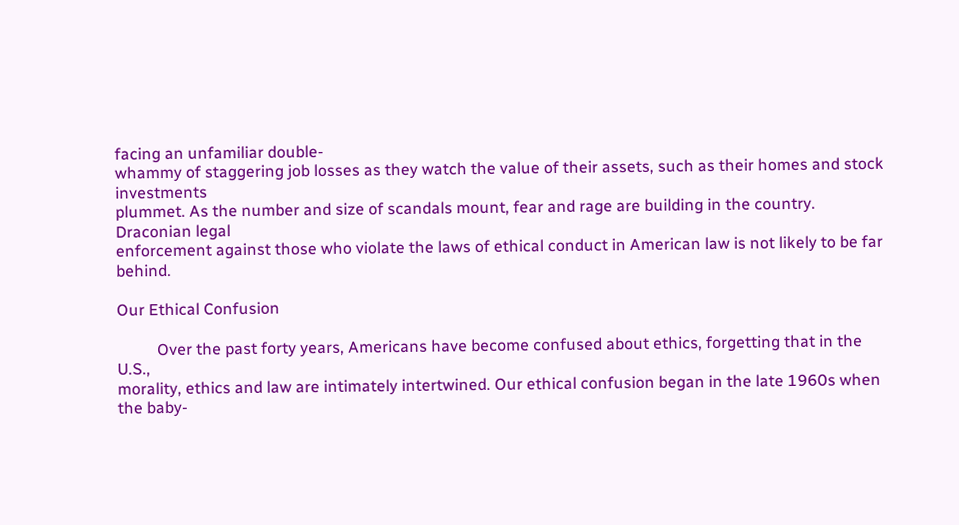facing an unfamiliar double-
whammy of staggering job losses as they watch the value of their assets, such as their homes and stock investments
plummet. As the number and size of scandals mount, fear and rage are building in the country. Draconian legal
enforcement against those who violate the laws of ethical conduct in American law is not likely to be far behind.

Our Ethical Confusion

          Over the past forty years, Americans have become confused about ethics, forgetting that in the U.S.,
morality, ethics and law are intimately intertwined. Our ethical confusion began in the late 1960s when the baby-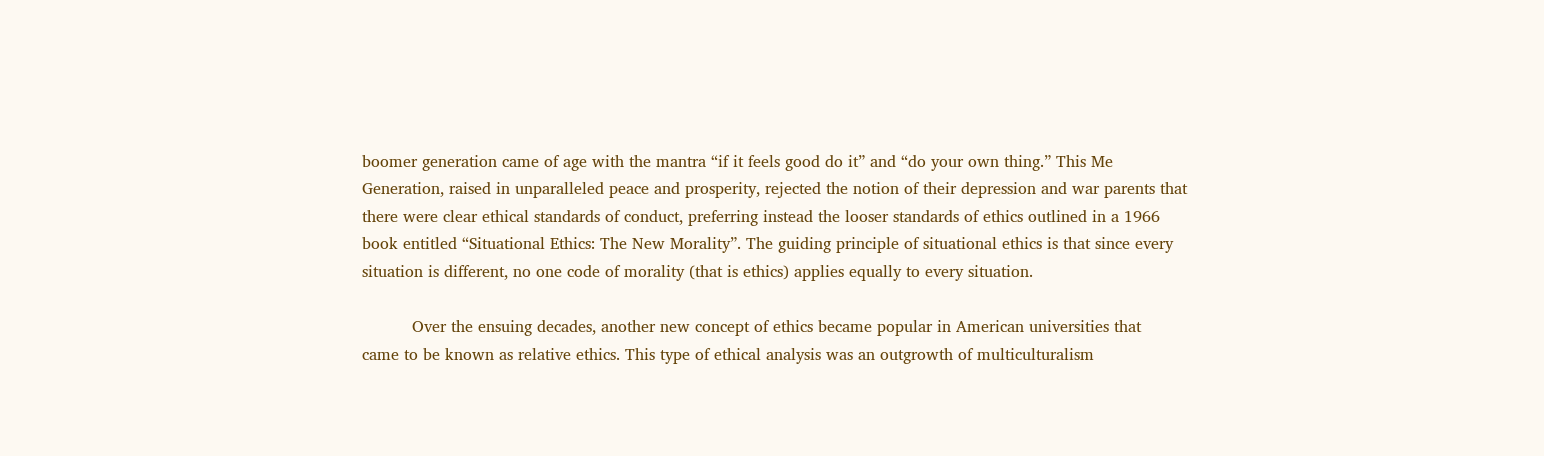boomer generation came of age with the mantra “if it feels good do it” and “do your own thing.” This Me
Generation, raised in unparalleled peace and prosperity, rejected the notion of their depression and war parents that
there were clear ethical standards of conduct, preferring instead the looser standards of ethics outlined in a 1966
book entitled “Situational Ethics: The New Morality”. The guiding principle of situational ethics is that since every
situation is different, no one code of morality (that is ethics) applies equally to every situation.

          Over the ensuing decades, another new concept of ethics became popular in American universities that
came to be known as relative ethics. This type of ethical analysis was an outgrowth of multiculturalism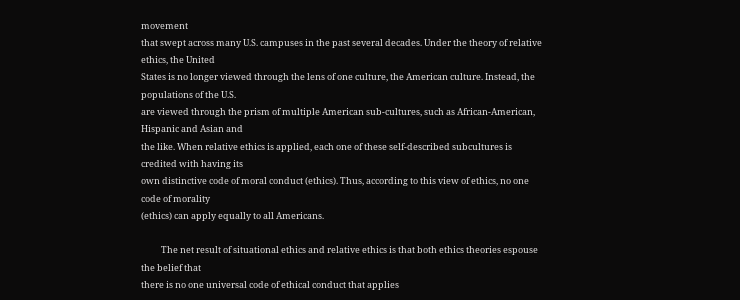movement
that swept across many U.S. campuses in the past several decades. Under the theory of relative ethics, the United
States is no longer viewed through the lens of one culture, the American culture. Instead, the populations of the U.S.
are viewed through the prism of multiple American sub-cultures, such as African-American, Hispanic and Asian and
the like. When relative ethics is applied, each one of these self-described subcultures is credited with having its
own distinctive code of moral conduct (ethics). Thus, according to this view of ethics, no one code of morality
(ethics) can apply equally to all Americans.

          The net result of situational ethics and relative ethics is that both ethics theories espouse the belief that
there is no one universal code of ethical conduct that applies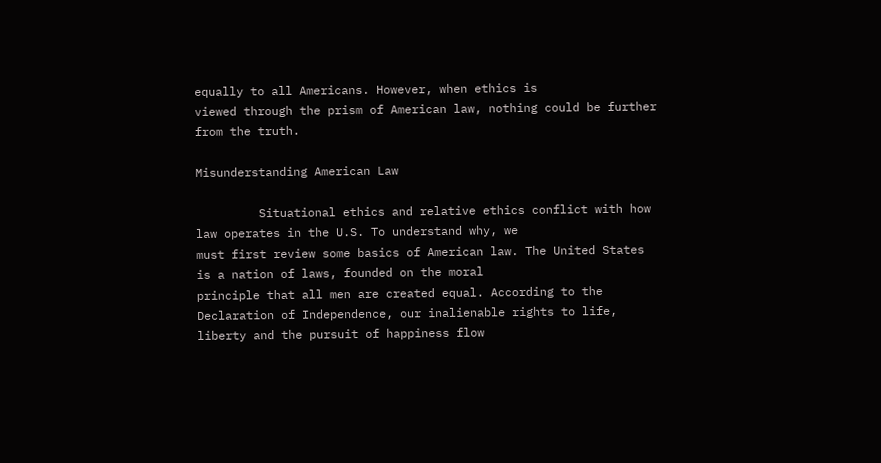equally to all Americans. However, when ethics is
viewed through the prism of American law, nothing could be further from the truth.

Misunderstanding American Law

         Situational ethics and relative ethics conflict with how law operates in the U.S. To understand why, we
must first review some basics of American law. The United States is a nation of laws, founded on the moral
principle that all men are created equal. According to the Declaration of Independence, our inalienable rights to life,
liberty and the pursuit of happiness flow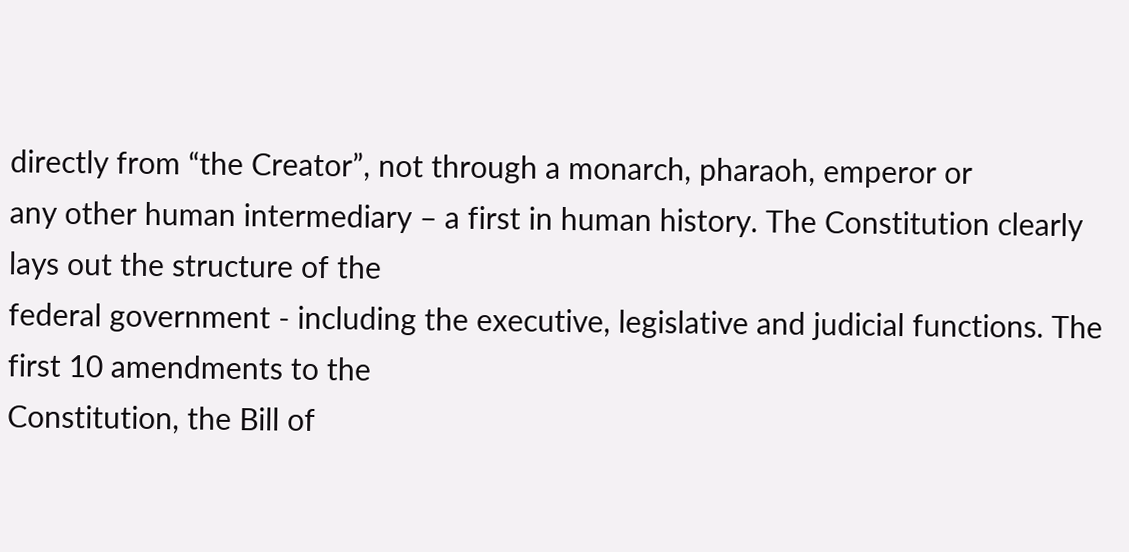directly from “the Creator”, not through a monarch, pharaoh, emperor or
any other human intermediary – a first in human history. The Constitution clearly lays out the structure of the
federal government - including the executive, legislative and judicial functions. The first 10 amendments to the
Constitution, the Bill of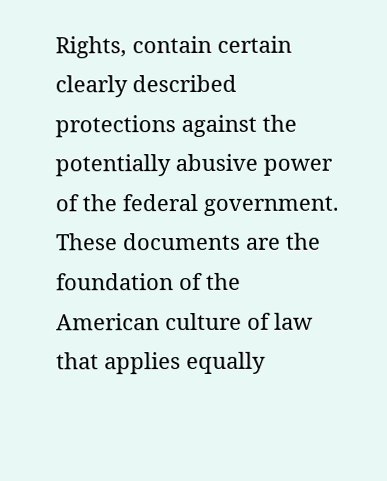Rights, contain certain clearly described protections against the potentially abusive power
of the federal government. These documents are the foundation of the American culture of law that applies equally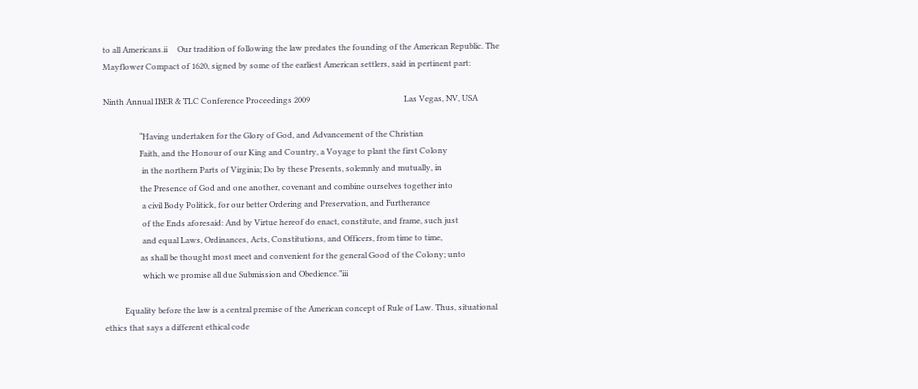to all Americans.ii     Our tradition of following the law predates the founding of the American Republic. The
Mayflower Compact of 1620, signed by some of the earliest American settlers, said in pertinent part:

Ninth Annual IBER & TLC Conference Proceedings 2009                                               Las Vegas, NV, USA

                  “Having undertaken for the Glory of God, and Advancement of the Christian
                  Faith, and the Honour of our King and Country, a Voyage to plant the first Colony
                   in the northern Parts of Virginia; Do by these Presents, solemnly and mutually, in
                  the Presence of God and one another, covenant and combine ourselves together into
                   a civil Body Politick, for our better Ordering and Preservation, and Furtherance
                   of the Ends aforesaid: And by Virtue hereof do enact, constitute, and frame, such just
                   and equal Laws, Ordinances, Acts, Constitutions, and Officers, from time to time,
                  as shall be thought most meet and convenient for the general Good of the Colony; unto
                   which we promise all due Submission and Obedience.”iii

          Equality before the law is a central premise of the American concept of Rule of Law. Thus, situational
ethics that says a different ethical code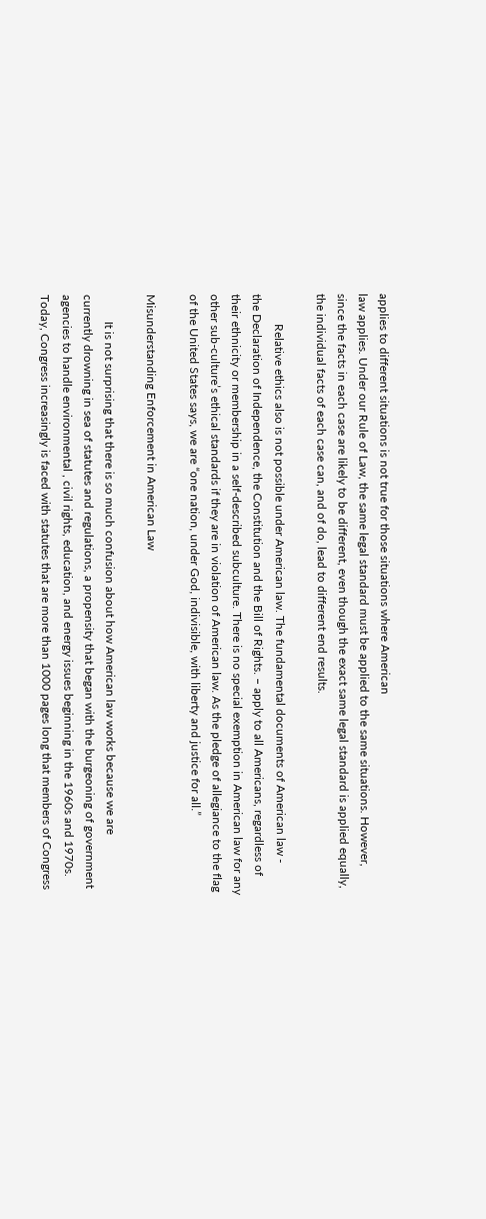applies to different situations is not true for those situations where American
law applies. Under our Rule of Law, the same legal standard must be applied to the same situations. However,
since the facts in each case are likely to be different, even though the exact same legal standard is applied equally,
the individual facts of each case can, and of do, lead to different end results.

          Relative ethics also is not possible under American law. The fundamental documents of American law -
the Declaration of Independence, the Constitution and the Bill of Rights. – apply to all Americans, regardless of
their ethnicity or membership in a self-described subculture. There is no special exemption in American law for any
other sub-culture’s ethical standards if they are in violation of American law. As the pledge of allegiance to the flag
of the United States says, we are “one nation, under God, indivisible, with liberty and justice for all.”

Misunderstanding Enforcement in American Law

         It is not surprising that there is so much confusion about how American law works because we are
currently drowning in sea of statutes and regulations, a propensity that began with the burgeoning of government
agencies to handle environmental , civil rights, education, and energy issues beginning in the 1960s and 1970s.
Today, Congress increasingly is faced with statutes that are more than 1000 pages long that members of Congress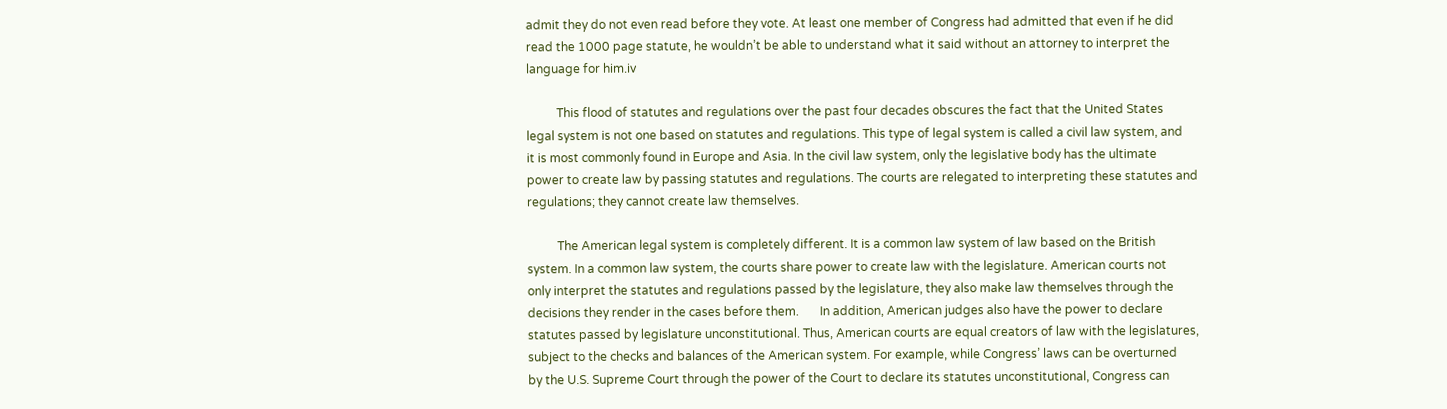admit they do not even read before they vote. At least one member of Congress had admitted that even if he did
read the 1000 page statute, he wouldn’t be able to understand what it said without an attorney to interpret the
language for him.iv

          This flood of statutes and regulations over the past four decades obscures the fact that the United States
legal system is not one based on statutes and regulations. This type of legal system is called a civil law system, and
it is most commonly found in Europe and Asia. In the civil law system, only the legislative body has the ultimate
power to create law by passing statutes and regulations. The courts are relegated to interpreting these statutes and
regulations; they cannot create law themselves.

          The American legal system is completely different. It is a common law system of law based on the British
system. In a common law system, the courts share power to create law with the legislature. American courts not
only interpret the statutes and regulations passed by the legislature, they also make law themselves through the
decisions they render in the cases before them.       In addition, American judges also have the power to declare
statutes passed by legislature unconstitutional. Thus, American courts are equal creators of law with the legislatures,
subject to the checks and balances of the American system. For example, while Congress’ laws can be overturned
by the U.S. Supreme Court through the power of the Court to declare its statutes unconstitutional, Congress can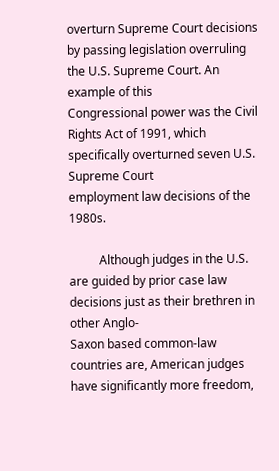overturn Supreme Court decisions by passing legislation overruling the U.S. Supreme Court. An example of this
Congressional power was the Civil Rights Act of 1991, which specifically overturned seven U.S. Supreme Court
employment law decisions of the 1980s.

          Although judges in the U.S. are guided by prior case law decisions just as their brethren in other Anglo-
Saxon based common-law countries are, American judges have significantly more freedom,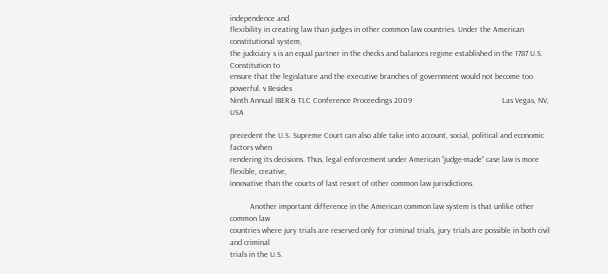independence and
flexibility in creating law than judges in other common law countries. Under the American constitutional system,
the judiciary s is an equal partner in the checks and balances regime established in the 1787 U.S. Constitution to
ensure that the legislature and the executive branches of government would not become too powerful. v Besides
Ninth Annual IBER & TLC Conference Proceedings 2009                                             Las Vegas, NV, USA

precedent the U.S. Supreme Court can also able take into account, social, political and economic factors when
rendering its decisions. Thus, legal enforcement under American “judge-made” case law is more flexible, creative,
innovative than the courts of last resort of other common law jurisdictions.

          Another important difference in the American common law system is that unlike other common law
countries where jury trials are reserved only for criminal trials, jury trials are possible in both civil and criminal
trials in the U.S.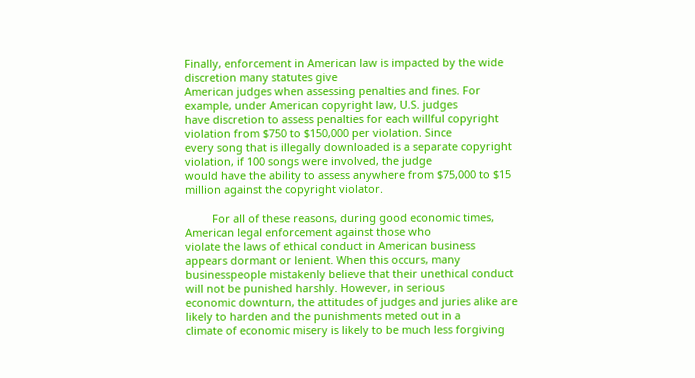Finally, enforcement in American law is impacted by the wide discretion many statutes give
American judges when assessing penalties and fines. For example, under American copyright law, U.S. judges
have discretion to assess penalties for each willful copyright violation from $750 to $150,000 per violation. Since
every song that is illegally downloaded is a separate copyright violation, if 100 songs were involved, the judge
would have the ability to assess anywhere from $75,000 to $15 million against the copyright violator.

         For all of these reasons, during good economic times, American legal enforcement against those who
violate the laws of ethical conduct in American business appears dormant or lenient. When this occurs, many
businesspeople mistakenly believe that their unethical conduct will not be punished harshly. However, in serious
economic downturn, the attitudes of judges and juries alike are likely to harden and the punishments meted out in a
climate of economic misery is likely to be much less forgiving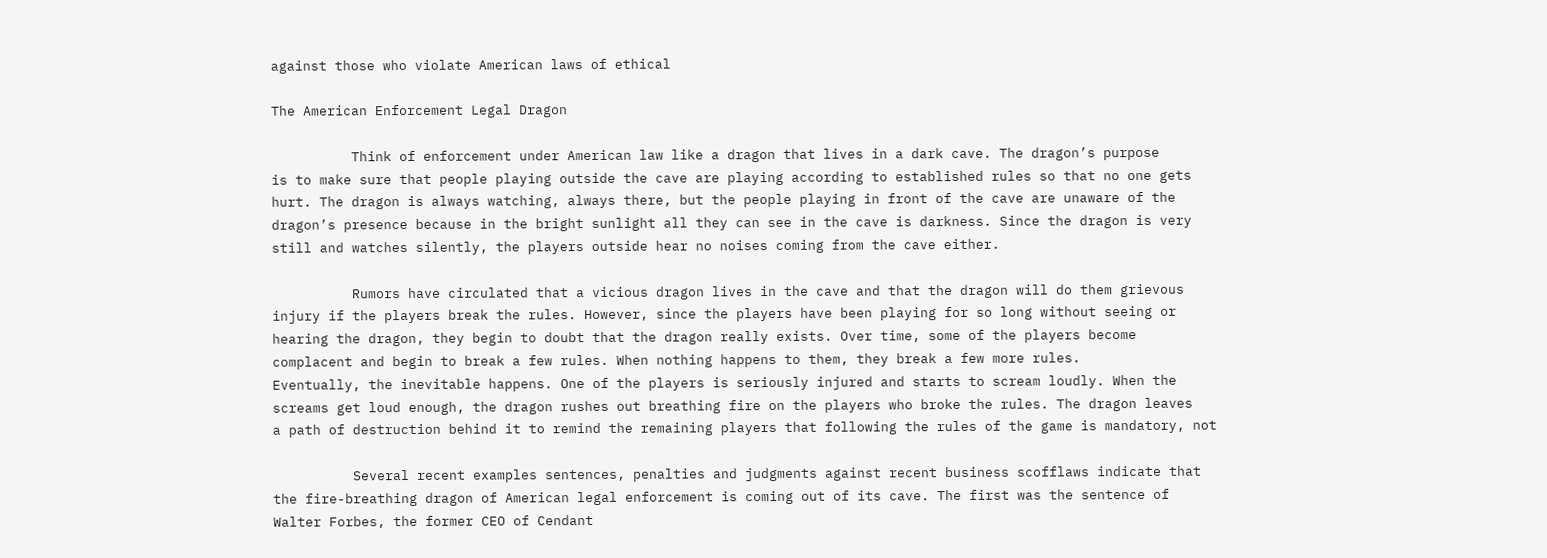against those who violate American laws of ethical

The American Enforcement Legal Dragon

          Think of enforcement under American law like a dragon that lives in a dark cave. The dragon’s purpose
is to make sure that people playing outside the cave are playing according to established rules so that no one gets
hurt. The dragon is always watching, always there, but the people playing in front of the cave are unaware of the
dragon’s presence because in the bright sunlight all they can see in the cave is darkness. Since the dragon is very
still and watches silently, the players outside hear no noises coming from the cave either.

          Rumors have circulated that a vicious dragon lives in the cave and that the dragon will do them grievous
injury if the players break the rules. However, since the players have been playing for so long without seeing or
hearing the dragon, they begin to doubt that the dragon really exists. Over time, some of the players become
complacent and begin to break a few rules. When nothing happens to them, they break a few more rules.
Eventually, the inevitable happens. One of the players is seriously injured and starts to scream loudly. When the
screams get loud enough, the dragon rushes out breathing fire on the players who broke the rules. The dragon leaves
a path of destruction behind it to remind the remaining players that following the rules of the game is mandatory, not

          Several recent examples sentences, penalties and judgments against recent business scofflaws indicate that
the fire-breathing dragon of American legal enforcement is coming out of its cave. The first was the sentence of
Walter Forbes, the former CEO of Cendant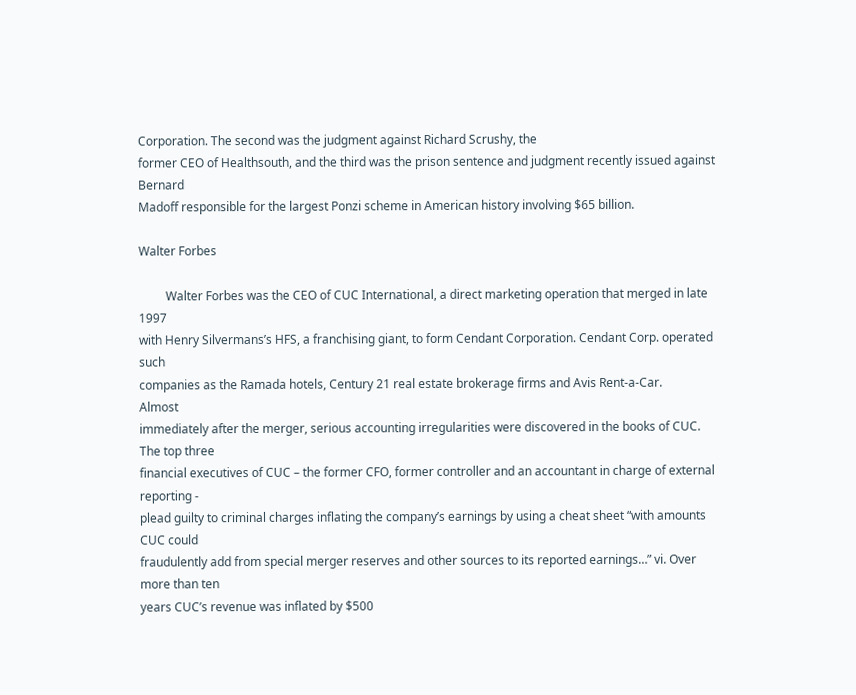Corporation. The second was the judgment against Richard Scrushy, the
former CEO of Healthsouth, and the third was the prison sentence and judgment recently issued against Bernard
Madoff responsible for the largest Ponzi scheme in American history involving $65 billion.

Walter Forbes

         Walter Forbes was the CEO of CUC International, a direct marketing operation that merged in late 1997
with Henry Silvermans’s HFS, a franchising giant, to form Cendant Corporation. Cendant Corp. operated such
companies as the Ramada hotels, Century 21 real estate brokerage firms and Avis Rent-a-Car.                Almost
immediately after the merger, serious accounting irregularities were discovered in the books of CUC. The top three
financial executives of CUC – the former CFO, former controller and an accountant in charge of external reporting -
plead guilty to criminal charges inflating the company’s earnings by using a cheat sheet “with amounts CUC could
fraudulently add from special merger reserves and other sources to its reported earnings…” vi. Over more than ten
years CUC’s revenue was inflated by $500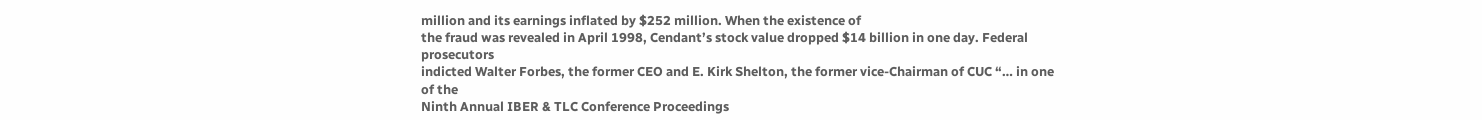million and its earnings inflated by $252 million. When the existence of
the fraud was revealed in April 1998, Cendant’s stock value dropped $14 billion in one day. Federal prosecutors
indicted Walter Forbes, the former CEO and E. Kirk Shelton, the former vice-Chairman of CUC “… in one of the
Ninth Annual IBER & TLC Conference Proceedings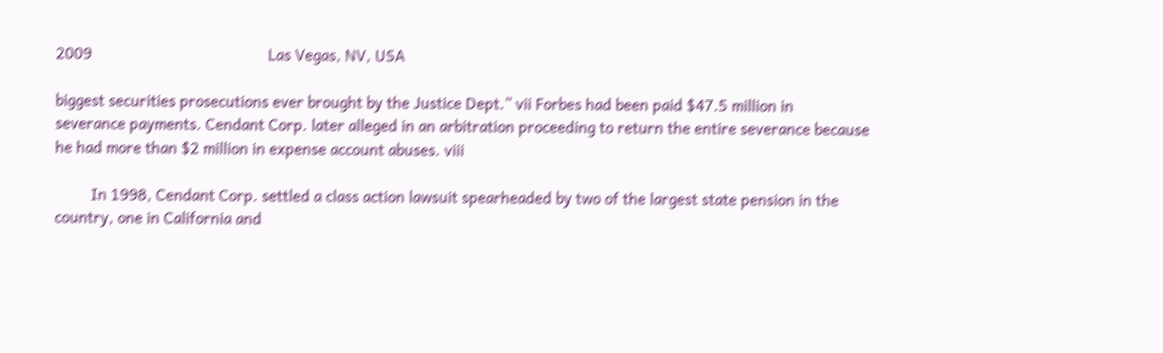2009                                            Las Vegas, NV, USA

biggest securities prosecutions ever brought by the Justice Dept.” vii Forbes had been paid $47.5 million in
severance payments. Cendant Corp. later alleged in an arbitration proceeding to return the entire severance because
he had more than $2 million in expense account abuses. viii

         In 1998, Cendant Corp. settled a class action lawsuit spearheaded by two of the largest state pension in the
country, one in California and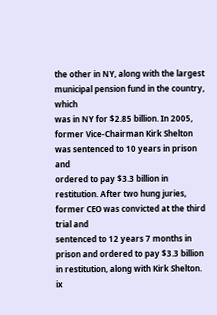the other in NY, along with the largest municipal pension fund in the country, which
was in NY for $2.85 billion. In 2005, former Vice-Chairman Kirk Shelton was sentenced to 10 years in prison and
ordered to pay $3.3 billion in restitution. After two hung juries, former CEO was convicted at the third trial and
sentenced to 12 years 7 months in prison and ordered to pay $3.3 billion in restitution, along with Kirk Shelton. ix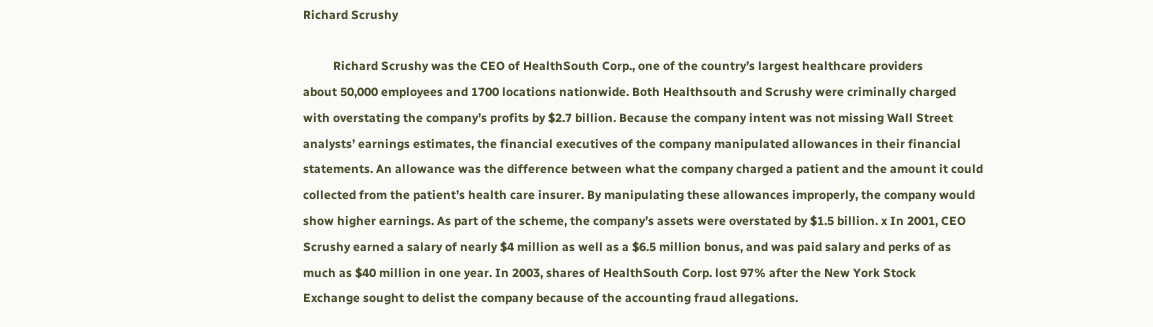Richard Scrushy

          Richard Scrushy was the CEO of HealthSouth Corp., one of the country’s largest healthcare providers
about 50,000 employees and 1700 locations nationwide. Both Healthsouth and Scrushy were criminally charged
with overstating the company’s profits by $2.7 billion. Because the company intent was not missing Wall Street
analysts’ earnings estimates, the financial executives of the company manipulated allowances in their financial
statements. An allowance was the difference between what the company charged a patient and the amount it could
collected from the patient’s health care insurer. By manipulating these allowances improperly, the company would
show higher earnings. As part of the scheme, the company’s assets were overstated by $1.5 billion. x In 2001, CEO
Scrushy earned a salary of nearly $4 million as well as a $6.5 million bonus, and was paid salary and perks of as
much as $40 million in one year. In 2003, shares of HealthSouth Corp. lost 97% after the New York Stock
Exchange sought to delist the company because of the accounting fraud allegations.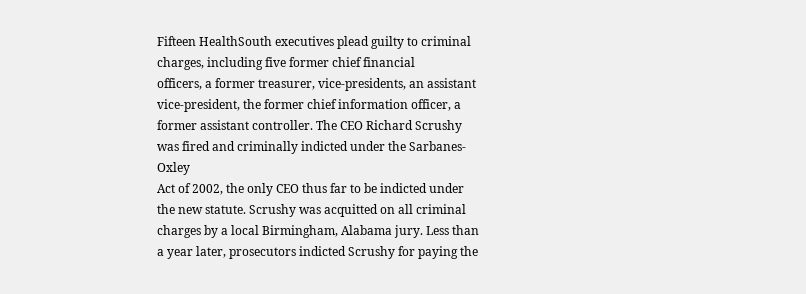Fifteen HealthSouth executives plead guilty to criminal charges, including five former chief financial
officers, a former treasurer, vice-presidents, an assistant vice-president, the former chief information officer, a
former assistant controller. The CEO Richard Scrushy was fired and criminally indicted under the Sarbanes-Oxley
Act of 2002, the only CEO thus far to be indicted under the new statute. Scrushy was acquitted on all criminal
charges by a local Birmingham, Alabama jury. Less than a year later, prosecutors indicted Scrushy for paying the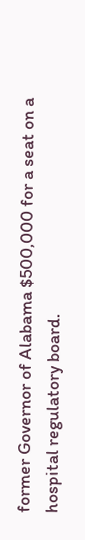former Governor of Alabama $500,000 for a seat on a hospital regulatory board.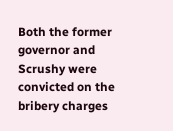Both the former governor and
Scrushy were convicted on the bribery charges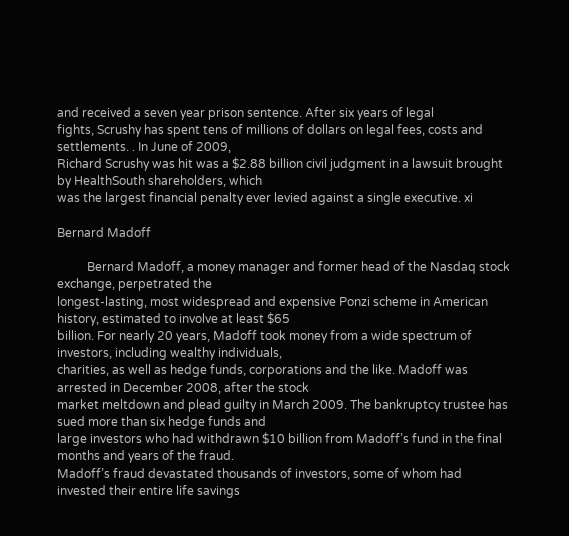and received a seven year prison sentence. After six years of legal
fights, Scrushy has spent tens of millions of dollars on legal fees, costs and settlements. . In June of 2009,
Richard Scrushy was hit was a $2.88 billion civil judgment in a lawsuit brought by HealthSouth shareholders, which
was the largest financial penalty ever levied against a single executive. xi

Bernard Madoff

          Bernard Madoff, a money manager and former head of the Nasdaq stock exchange, perpetrated the
longest-lasting, most widespread and expensive Ponzi scheme in American history, estimated to involve at least $65
billion. For nearly 20 years, Madoff took money from a wide spectrum of investors, including wealthy individuals,
charities, as well as hedge funds, corporations and the like. Madoff was arrested in December 2008, after the stock
market meltdown and plead guilty in March 2009. The bankruptcy trustee has sued more than six hedge funds and
large investors who had withdrawn $10 billion from Madoff’s fund in the final months and years of the fraud.
Madoff’s fraud devastated thousands of investors, some of whom had invested their entire life savings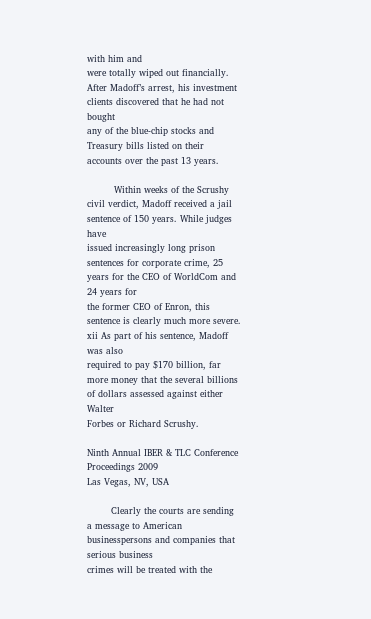with him and
were totally wiped out financially. After Madoff’s arrest, his investment clients discovered that he had not bought
any of the blue-chip stocks and Treasury bills listed on their accounts over the past 13 years.

         Within weeks of the Scrushy civil verdict, Madoff received a jail sentence of 150 years. While judges have
issued increasingly long prison sentences for corporate crime, 25 years for the CEO of WorldCom and 24 years for
the former CEO of Enron, this sentence is clearly much more severe. xii As part of his sentence, Madoff was also
required to pay $170 billion, far more money that the several billions of dollars assessed against either Walter
Forbes or Richard Scrushy.

Ninth Annual IBER & TLC Conference Proceedings 2009                                             Las Vegas, NV, USA

        Clearly the courts are sending a message to American businesspersons and companies that serious business
crimes will be treated with the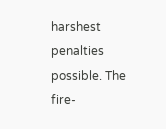harshest penalties possible. The fire-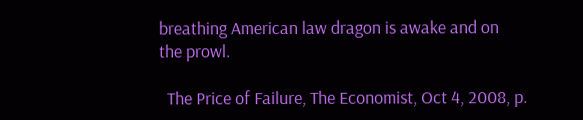breathing American law dragon is awake and on
the prowl.

  The Price of Failure, The Economist, Oct 4, 2008, p.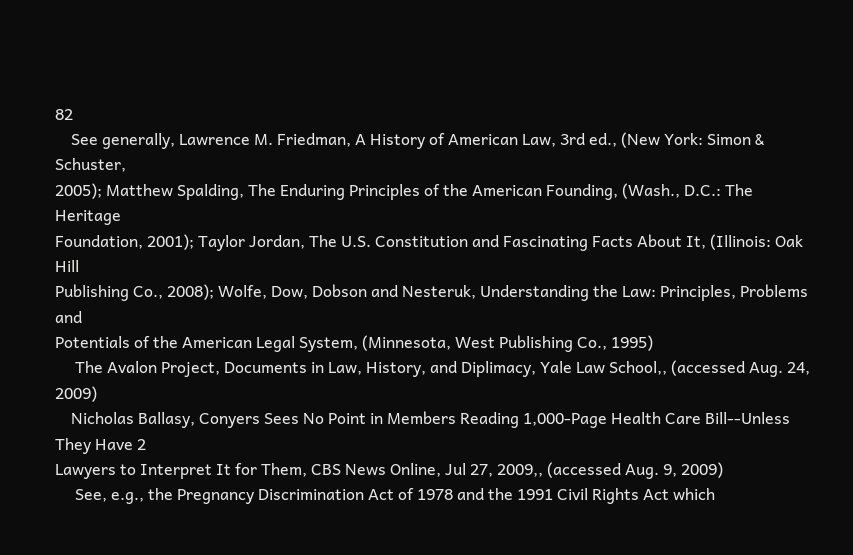82
    See generally, Lawrence M. Friedman, A History of American Law, 3rd ed., (New York: Simon & Schuster,
2005); Matthew Spalding, The Enduring Principles of the American Founding, (Wash., D.C.: The Heritage
Foundation, 2001); Taylor Jordan, The U.S. Constitution and Fascinating Facts About It, (Illinois: Oak Hill
Publishing Co., 2008); Wolfe, Dow, Dobson and Nesteruk, Understanding the Law: Principles, Problems and
Potentials of the American Legal System, (Minnesota, West Publishing Co., 1995)
     The Avalon Project, Documents in Law, History, and Diplimacy, Yale Law School,, (accessed Aug. 24, 2009)
    Nicholas Ballasy, Conyers Sees No Point in Members Reading 1,000-Page Health Care Bill--Unless They Have 2
Lawyers to Interpret It for Them, CBS News Online, Jul 27, 2009,, (accessed Aug. 9, 2009)
     See, e.g., the Pregnancy Discrimination Act of 1978 and the 1991 Civil Rights Act which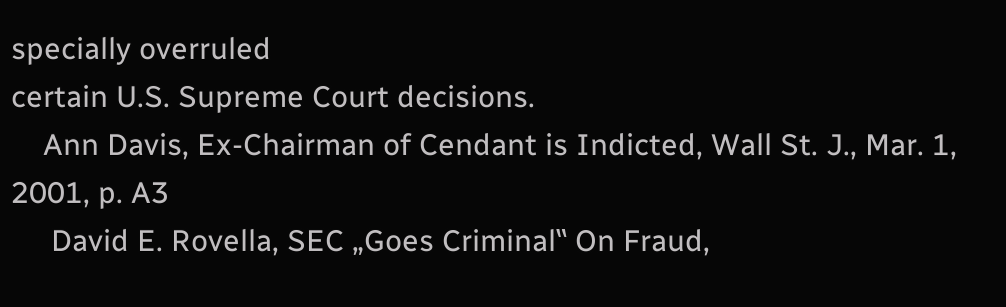specially overruled
certain U.S. Supreme Court decisions.
    Ann Davis, Ex-Chairman of Cendant is Indicted, Wall St. J., Mar. 1, 2001, p. A3
     David E. Rovella, SEC „Goes Criminal‟ On Fraud,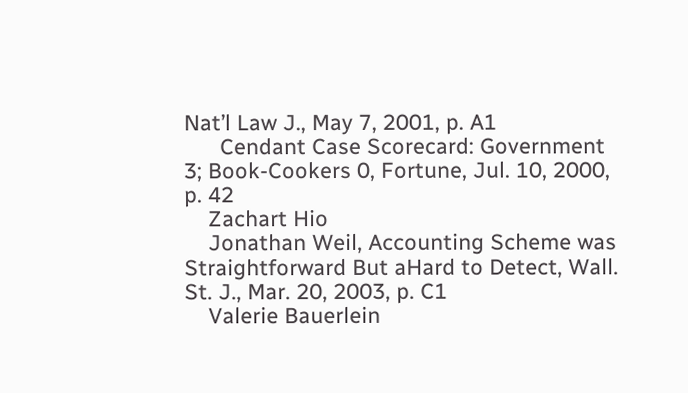Nat’l Law J., May 7, 2001, p. A1
      Cendant Case Scorecard: Government 3; Book-Cookers 0, Fortune, Jul. 10, 2000, p. 42
    Zachart Hio
    Jonathan Weil, Accounting Scheme was Straightforward But aHard to Detect, Wall. St. J., Mar. 20, 2003, p. C1
    Valerie Bauerlein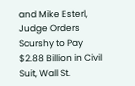and Mike Esterl, Judge Orders Scurshy to Pay $2.88 Billion in Civil Suit, Wall St.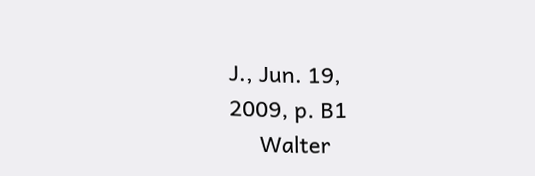J., Jun. 19,
2009, p. B1
     Walter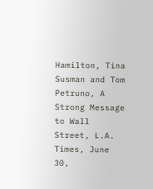Hamilton, Tina Susman and Tom Petruno, A Strong Message to Wall Street, L.A. Times, June 30,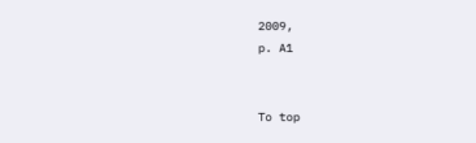2009,
p. A1


To top